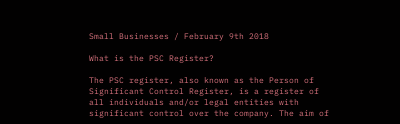Small Businesses / February 9th 2018

What is the PSC Register?

The PSC register, also known as the Person of Significant Control Register, is a register of all individuals and/or legal entities with significant control over the company. The aim of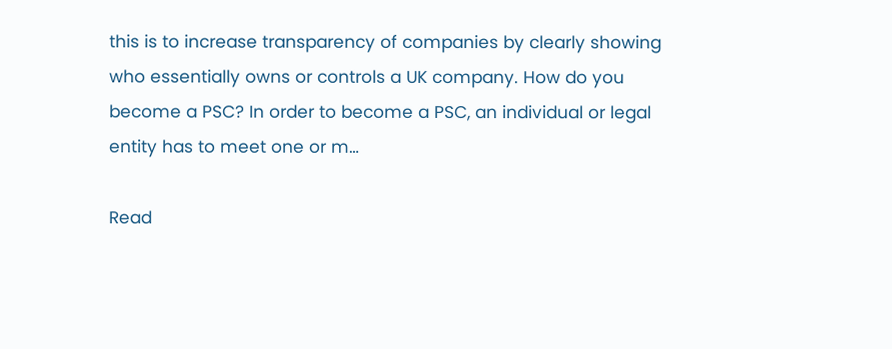this is to increase transparency of companies by clearly showing who essentially owns or controls a UK company. How do you become a PSC? In order to become a PSC, an individual or legal entity has to meet one or m…

Read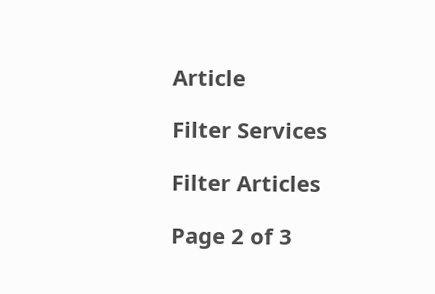Article

Filter Services

Filter Articles

Page 2 of 3